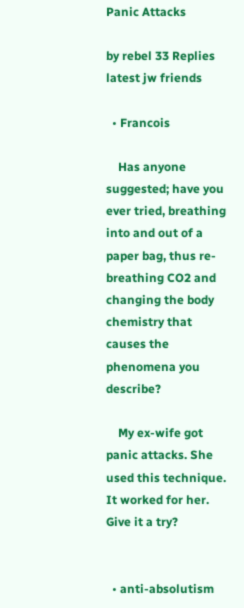Panic Attacks

by rebel 33 Replies latest jw friends

  • Francois

    Has anyone suggested; have you ever tried, breathing into and out of a paper bag, thus re-breathing CO2 and changing the body chemistry that causes the phenomena you describe?

    My ex-wife got panic attacks. She used this technique. It worked for her. Give it a try?


  • anti-absolutism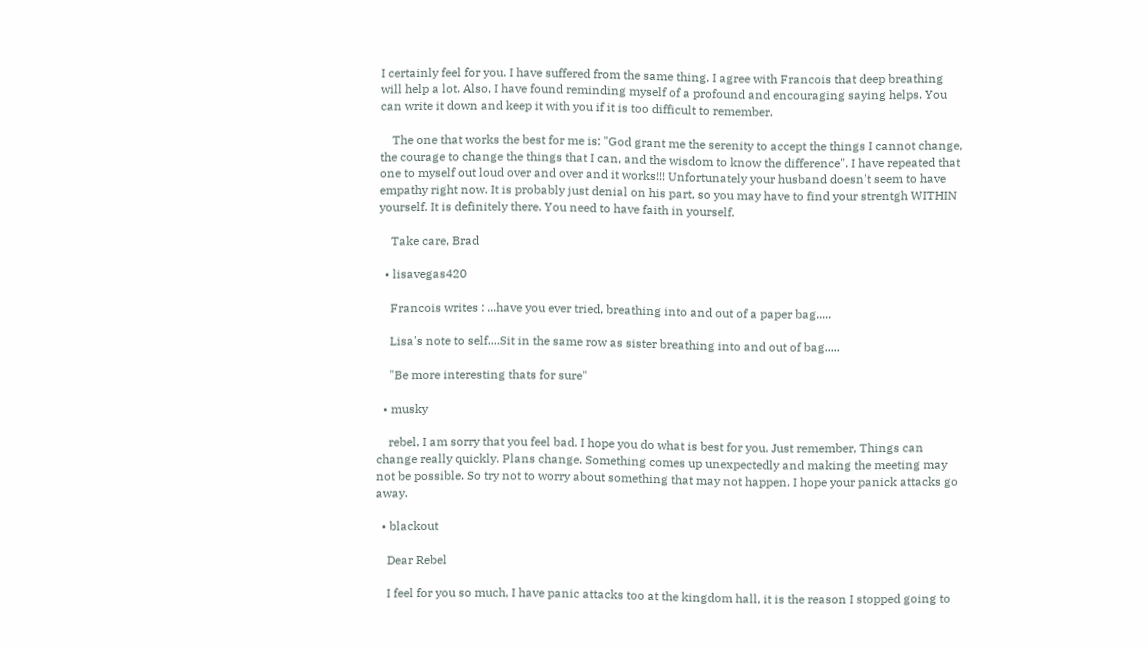I certainly feel for you. I have suffered from the same thing. I agree with Francois that deep breathing will help a lot. Also, I have found reminding myself of a profound and encouraging saying helps. You can write it down and keep it with you if it is too difficult to remember.

    The one that works the best for me is: "God grant me the serenity to accept the things I cannot change, the courage to change the things that I can, and the wisdom to know the difference". I have repeated that one to myself out loud over and over and it works!!! Unfortunately your husband doesn't seem to have empathy right now. It is probably just denial on his part, so you may have to find your strentgh WITHIN yourself. It is definitely there. You need to have faith in yourself.

    Take care, Brad

  • lisavegas420

    Francois writes : ...have you ever tried, breathing into and out of a paper bag.....

    Lisa's note to self....Sit in the same row as sister breathing into and out of bag.....

    "Be more interesting thats for sure"

  • musky

    rebel, I am sorry that you feel bad. I hope you do what is best for you. Just remember, Things can change really quickly. Plans change. Something comes up unexpectedly and making the meeting may not be possible. So try not to worry about something that may not happen. I hope your panick attacks go away.

  • blackout

    Dear Rebel

    I feel for you so much, I have panic attacks too at the kingdom hall, it is the reason I stopped going to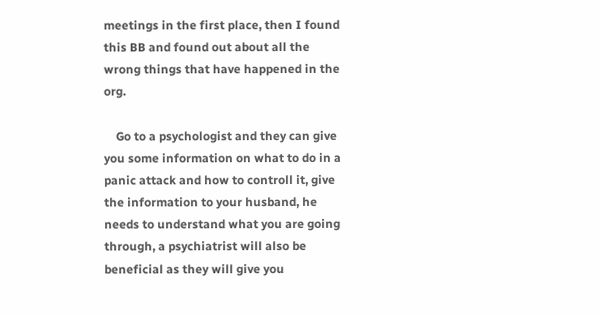meetings in the first place, then I found this BB and found out about all the wrong things that have happened in the org.

    Go to a psychologist and they can give you some information on what to do in a panic attack and how to controll it, give the information to your husband, he needs to understand what you are going through, a psychiatrist will also be beneficial as they will give you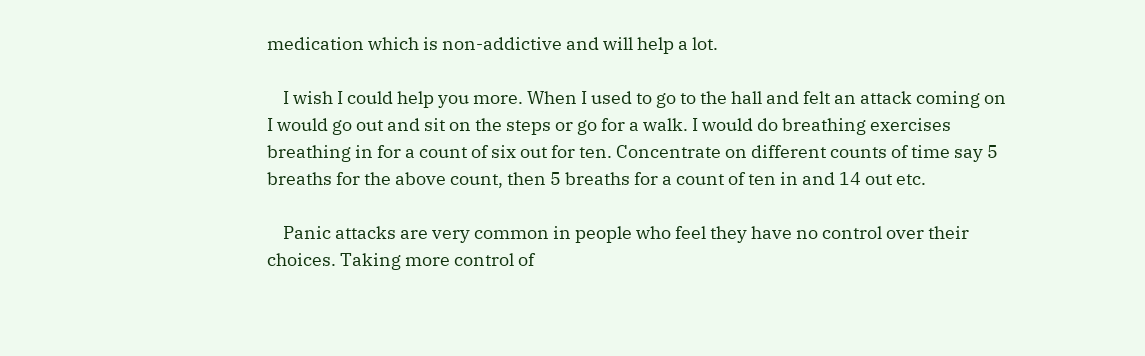medication which is non-addictive and will help a lot.

    I wish I could help you more. When I used to go to the hall and felt an attack coming on I would go out and sit on the steps or go for a walk. I would do breathing exercises breathing in for a count of six out for ten. Concentrate on different counts of time say 5 breaths for the above count, then 5 breaths for a count of ten in and 14 out etc.

    Panic attacks are very common in people who feel they have no control over their choices. Taking more control of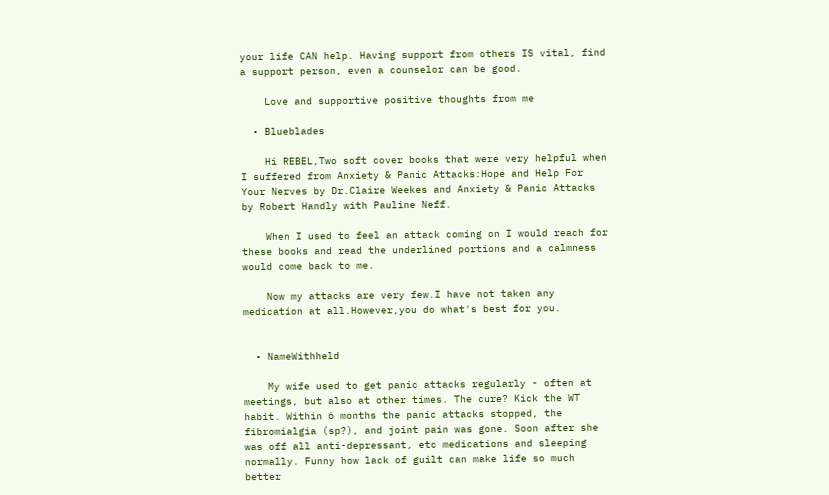your life CAN help. Having support from others IS vital, find a support person, even a counselor can be good.

    Love and supportive positive thoughts from me

  • Blueblades

    Hi REBEL,Two soft cover books that were very helpful when I suffered from Anxiety & Panic Attacks:Hope and Help For Your Nerves by Dr.Claire Weekes and Anxiety & Panic Attacks by Robert Handly with Pauline Neff.

    When I used to feel an attack coming on I would reach for these books and read the underlined portions and a calmness would come back to me.

    Now my attacks are very few.I have not taken any medication at all.However,you do what's best for you.


  • NameWithheld

    My wife used to get panic attacks regularly - often at meetings, but also at other times. The cure? Kick the WT habit. Within 6 months the panic attacks stopped, the fibromialgia (sp?), and joint pain was gone. Soon after she was off all anti-depressant, etc medications and sleeping normally. Funny how lack of guilt can make life so much better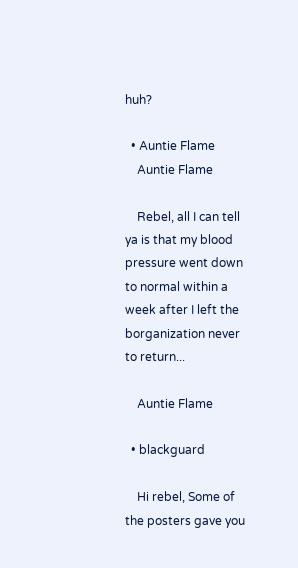huh?

  • Auntie Flame
    Auntie Flame

    Rebel, all I can tell ya is that my blood pressure went down to normal within a week after I left the borganization never to return...

    Auntie Flame

  • blackguard

    Hi rebel, Some of the posters gave you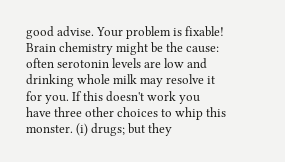good advise. Your problem is fixable! Brain chemistry might be the cause: often serotonin levels are low and drinking whole milk may resolve it for you. If this doesn't work you have three other choices to whip this monster. (i) drugs; but they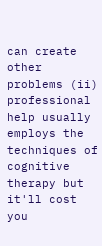can create other problems (ii) professional help usually employs the techniques of cognitive therapy but it'll cost you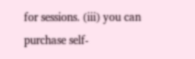for sessions. (iii) you can purchase self-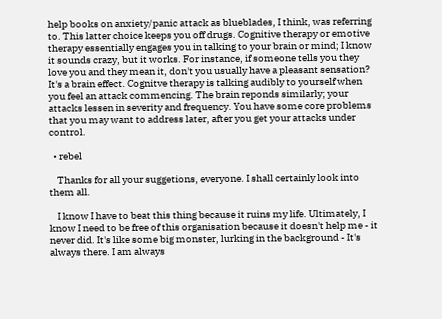help books on anxiety/panic attack as blueblades, I think, was referring to. This latter choice keeps you off drugs. Cognitive therapy or emotive therapy essentially engages you in talking to your brain or mind; I know it sounds crazy, but it works. For instance, if someone tells you they love you and they mean it, don't you usually have a pleasant sensation? It's a brain effect. Cognitve therapy is talking audibly to yourself when you feel an attack commencing. The brain reponds similarly; your attacks lessen in severity and frequency. You have some core problems that you may want to address later, after you get your attacks under control.

  • rebel

    Thanks for all your suggetions, everyone. I shall certainly look into them all.

    I know I have to beat this thing because it ruins my life. Ultimately, I know I need to be free of this organisation because it doesn't help me - it never did. It's like some big monster, lurking in the background - It's always there. I am always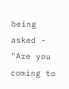being asked - "Are you coming to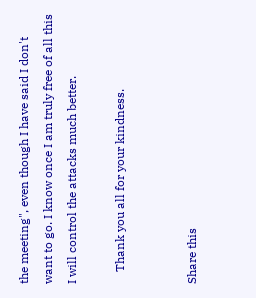the meeting", even though I have said I don't want to go. I know once I am truly free of all this I will control the attacks much better.

    Thank you all for your kindness.


Share this